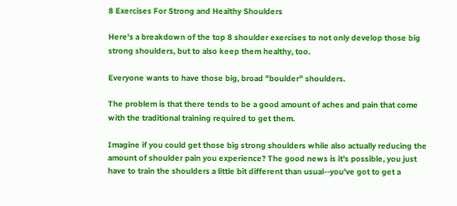8 Exercises For Strong and Healthy Shoulders

Here's a breakdown of the top 8 shoulder exercises to not only develop those big strong shoulders, but to also keep them healthy, too.

Everyone wants to have those big, broad "boulder" shoulders.

The problem is that there tends to be a good amount of aches and pain that come with the traditional training required to get them.

Imagine if you could get those big strong shoulders while also actually reducing the amount of shoulder pain you experience? The good news is it's possible, you just have to train the shoulders a little bit different than usual--you've got to get a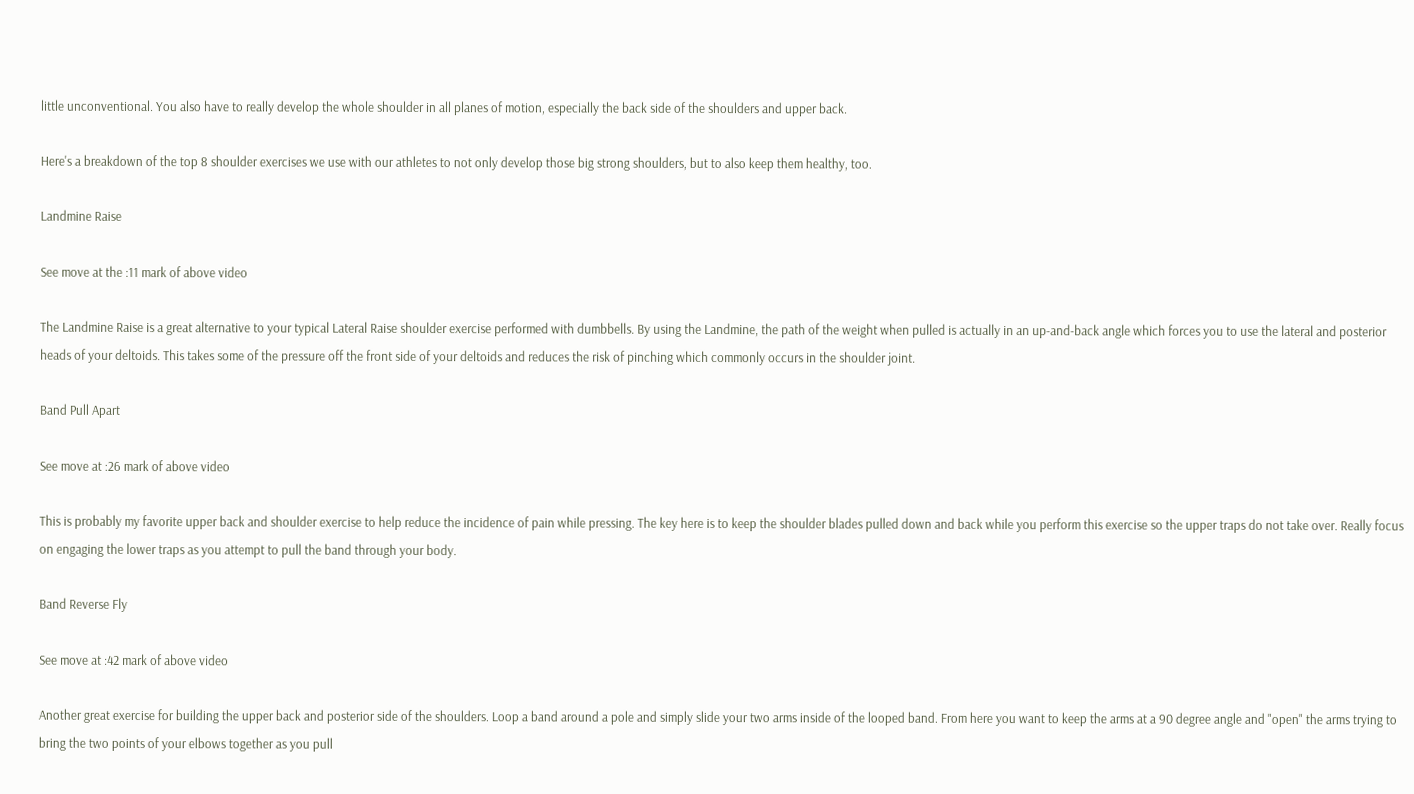little unconventional. You also have to really develop the whole shoulder in all planes of motion, especially the back side of the shoulders and upper back.

Here's a breakdown of the top 8 shoulder exercises we use with our athletes to not only develop those big strong shoulders, but to also keep them healthy, too.

Landmine Raise

See move at the :11 mark of above video

The Landmine Raise is a great alternative to your typical Lateral Raise shoulder exercise performed with dumbbells. By using the Landmine, the path of the weight when pulled is actually in an up-and-back angle which forces you to use the lateral and posterior heads of your deltoids. This takes some of the pressure off the front side of your deltoids and reduces the risk of pinching which commonly occurs in the shoulder joint.

Band Pull Apart

See move at :26 mark of above video

This is probably my favorite upper back and shoulder exercise to help reduce the incidence of pain while pressing. The key here is to keep the shoulder blades pulled down and back while you perform this exercise so the upper traps do not take over. Really focus on engaging the lower traps as you attempt to pull the band through your body.

Band Reverse Fly

See move at :42 mark of above video

Another great exercise for building the upper back and posterior side of the shoulders. Loop a band around a pole and simply slide your two arms inside of the looped band. From here you want to keep the arms at a 90 degree angle and "open" the arms trying to bring the two points of your elbows together as you pull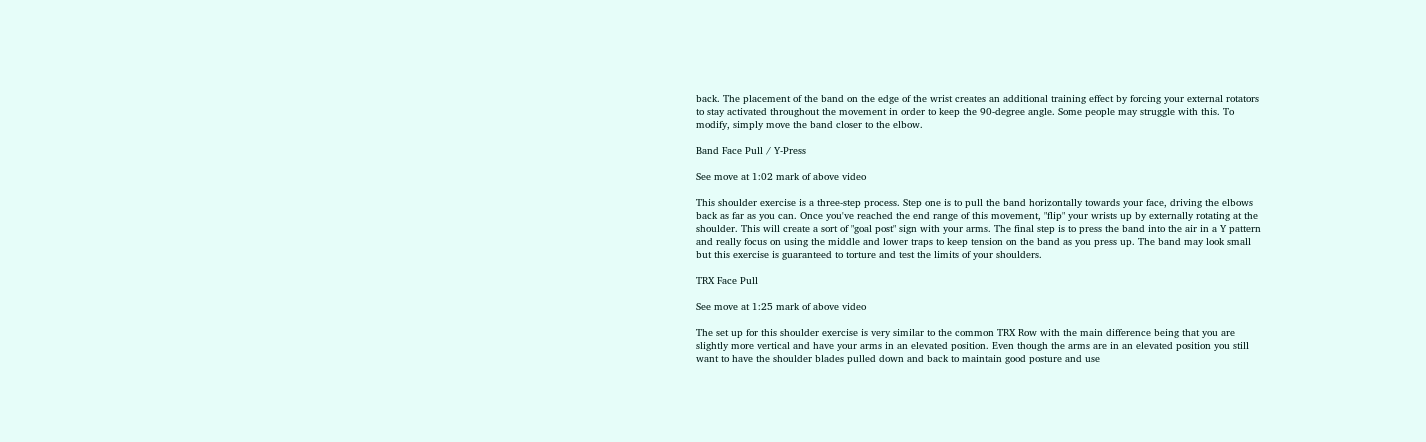back. The placement of the band on the edge of the wrist creates an additional training effect by forcing your external rotators to stay activated throughout the movement in order to keep the 90-degree angle. Some people may struggle with this. To modify, simply move the band closer to the elbow.

Band Face Pull / Y-Press

See move at 1:02 mark of above video

This shoulder exercise is a three-step process. Step one is to pull the band horizontally towards your face, driving the elbows back as far as you can. Once you've reached the end range of this movement, "flip" your wrists up by externally rotating at the shoulder. This will create a sort of "goal post" sign with your arms. The final step is to press the band into the air in a Y pattern and really focus on using the middle and lower traps to keep tension on the band as you press up. The band may look small but this exercise is guaranteed to torture and test the limits of your shoulders.

TRX Face Pull

See move at 1:25 mark of above video

The set up for this shoulder exercise is very similar to the common TRX Row with the main difference being that you are slightly more vertical and have your arms in an elevated position. Even though the arms are in an elevated position you still want to have the shoulder blades pulled down and back to maintain good posture and use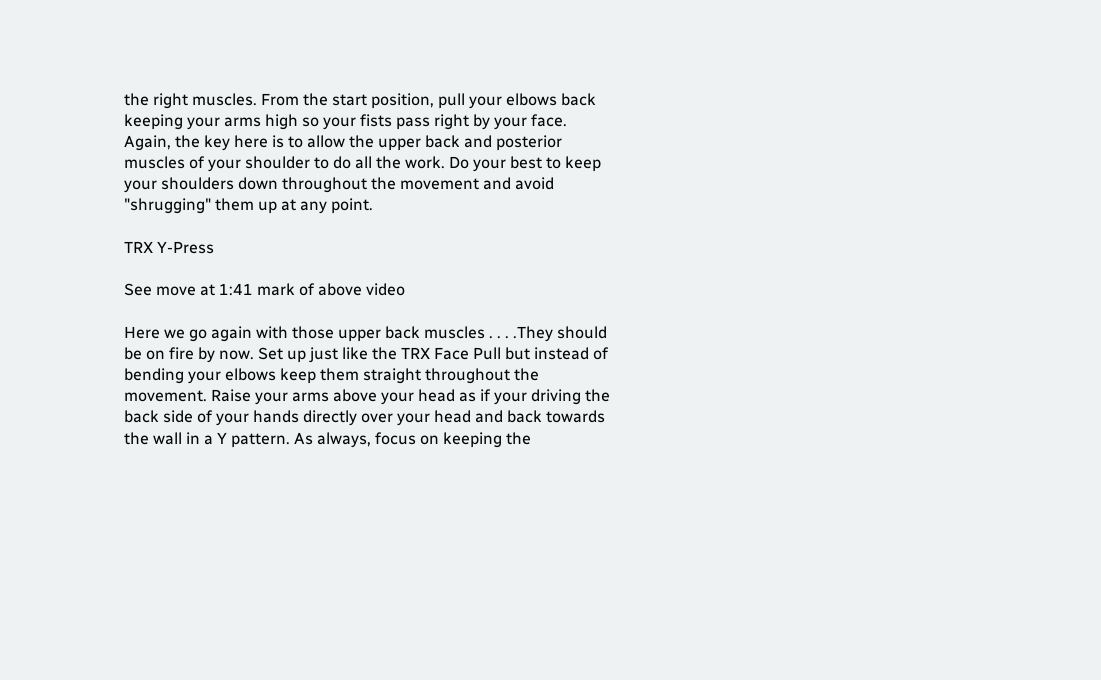the right muscles. From the start position, pull your elbows back keeping your arms high so your fists pass right by your face. Again, the key here is to allow the upper back and posterior muscles of your shoulder to do all the work. Do your best to keep your shoulders down throughout the movement and avoid "shrugging" them up at any point.

TRX Y-Press

See move at 1:41 mark of above video

Here we go again with those upper back muscles . . . .They should be on fire by now. Set up just like the TRX Face Pull but instead of bending your elbows keep them straight throughout the movement. Raise your arms above your head as if your driving the back side of your hands directly over your head and back towards the wall in a Y pattern. As always, focus on keeping the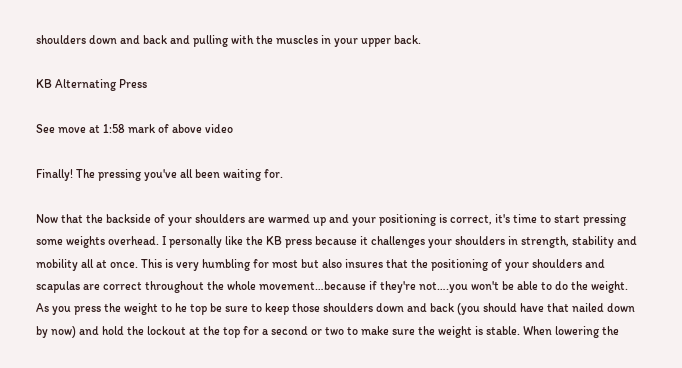shoulders down and back and pulling with the muscles in your upper back.

KB Alternating Press

See move at 1:58 mark of above video

Finally! The pressing you've all been waiting for.

Now that the backside of your shoulders are warmed up and your positioning is correct, it's time to start pressing some weights overhead. I personally like the KB press because it challenges your shoulders in strength, stability and mobility all at once. This is very humbling for most but also insures that the positioning of your shoulders and scapulas are correct throughout the whole movement…because if they're not….you won't be able to do the weight. As you press the weight to he top be sure to keep those shoulders down and back (you should have that nailed down by now) and hold the lockout at the top for a second or two to make sure the weight is stable. When lowering the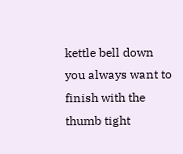kettle bell down you always want to finish with the thumb tight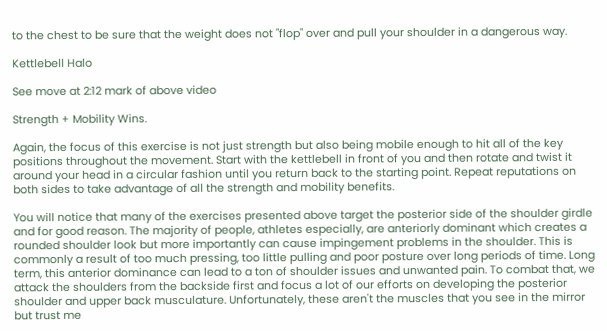to the chest to be sure that the weight does not "flop" over and pull your shoulder in a dangerous way.

Kettlebell Halo

See move at 2:12 mark of above video

Strength + Mobility Wins.

Again, the focus of this exercise is not just strength but also being mobile enough to hit all of the key positions throughout the movement. Start with the kettlebell in front of you and then rotate and twist it around your head in a circular fashion until you return back to the starting point. Repeat reputations on both sides to take advantage of all the strength and mobility benefits.

You will notice that many of the exercises presented above target the posterior side of the shoulder girdle and for good reason. The majority of people, athletes especially, are anteriorly dominant which creates a rounded shoulder look but more importantly can cause impingement problems in the shoulder. This is commonly a result of too much pressing, too little pulling and poor posture over long periods of time. Long term, this anterior dominance can lead to a ton of shoulder issues and unwanted pain. To combat that, we attack the shoulders from the backside first and focus a lot of our efforts on developing the posterior shoulder and upper back musculature. Unfortunately, these aren't the muscles that you see in the mirror but trust me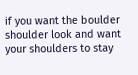if you want the boulder shoulder look and want your shoulders to stay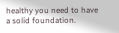healthy you need to have a solid foundation.